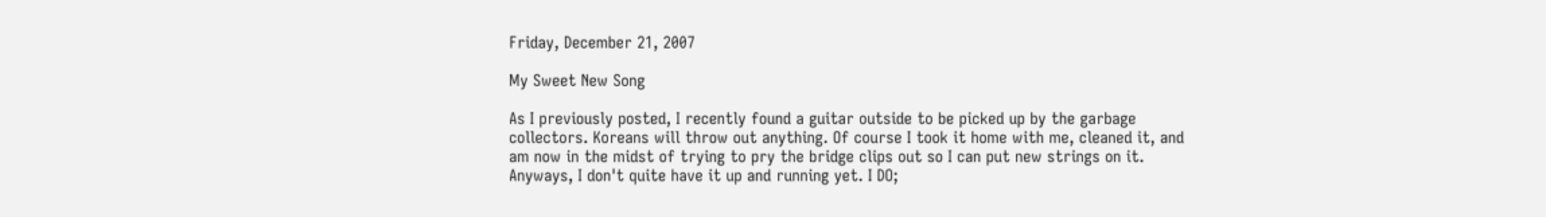Friday, December 21, 2007

My Sweet New Song

As I previously posted, I recently found a guitar outside to be picked up by the garbage collectors. Koreans will throw out anything. Of course I took it home with me, cleaned it, and am now in the midst of trying to pry the bridge clips out so I can put new strings on it. Anyways, I don't quite have it up and running yet. I DO;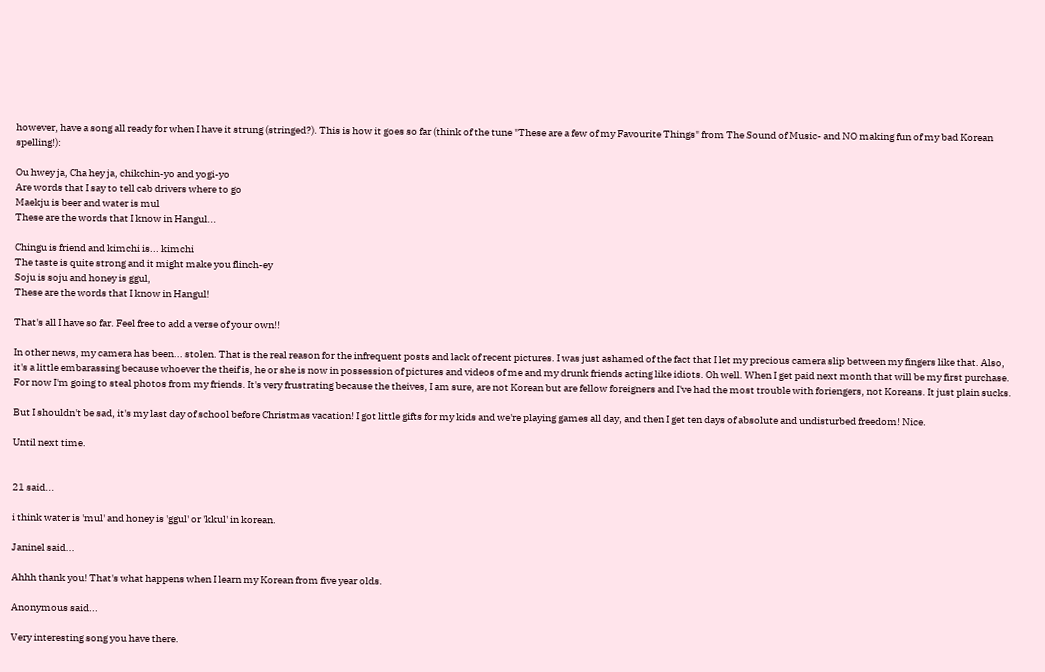however, have a song all ready for when I have it strung (stringed?). This is how it goes so far (think of the tune "These are a few of my Favourite Things" from The Sound of Music- and NO making fun of my bad Korean spelling!):

Ou hwey ja, Cha hey ja, chikchin-yo and yogi-yo
Are words that I say to tell cab drivers where to go
Maekju is beer and water is mul
These are the words that I know in Hangul...

Chingu is friend and kimchi is... kimchi
The taste is quite strong and it might make you flinch-ey
Soju is soju and honey is ggul,
These are the words that I know in Hangul!

That's all I have so far. Feel free to add a verse of your own!!

In other news, my camera has been... stolen. That is the real reason for the infrequent posts and lack of recent pictures. I was just ashamed of the fact that I let my precious camera slip between my fingers like that. Also, it's a little embarassing because whoever the theif is, he or she is now in possession of pictures and videos of me and my drunk friends acting like idiots. Oh well. When I get paid next month that will be my first purchase. For now I'm going to steal photos from my friends. It's very frustrating because the theives, I am sure, are not Korean but are fellow foreigners and I've had the most trouble with foriengers, not Koreans. It just plain sucks.

But I shouldn't be sad, it's my last day of school before Christmas vacation! I got little gifts for my kids and we're playing games all day, and then I get ten days of absolute and undisturbed freedom! Nice.

Until next time.


21 said...

i think water is 'mul' and honey is 'ggul' or 'kkul' in korean.

Janinel said...

Ahhh thank you! That's what happens when I learn my Korean from five year olds.

Anonymous said...

Very interesting song you have there.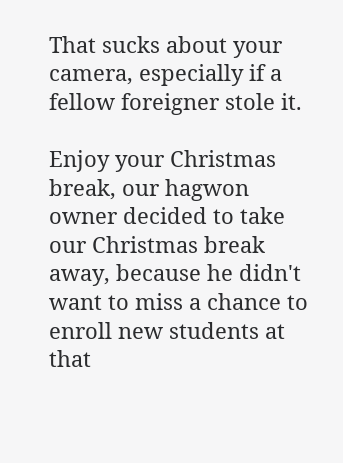That sucks about your camera, especially if a fellow foreigner stole it.

Enjoy your Christmas break, our hagwon owner decided to take our Christmas break away, because he didn't want to miss a chance to enroll new students at that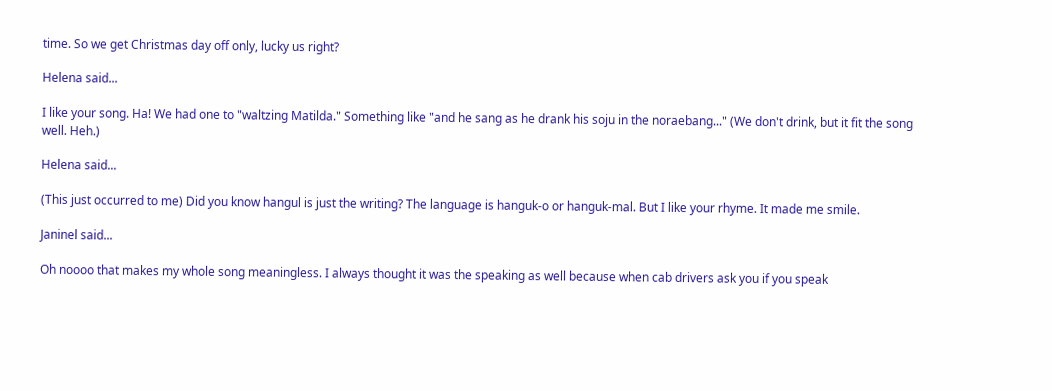time. So we get Christmas day off only, lucky us right?

Helena said...

I like your song. Ha! We had one to "waltzing Matilda." Something like "and he sang as he drank his soju in the noraebang..." (We don't drink, but it fit the song well. Heh.)

Helena said...

(This just occurred to me) Did you know hangul is just the writing? The language is hanguk-o or hanguk-mal. But I like your rhyme. It made me smile.

Janinel said...

Oh noooo that makes my whole song meaningless. I always thought it was the speaking as well because when cab drivers ask you if you speak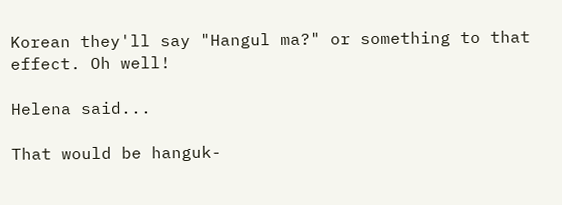Korean they'll say "Hangul ma?" or something to that effect. Oh well!

Helena said...

That would be hanguk-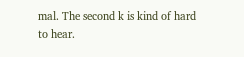mal. The second k is kind of hard to hear.